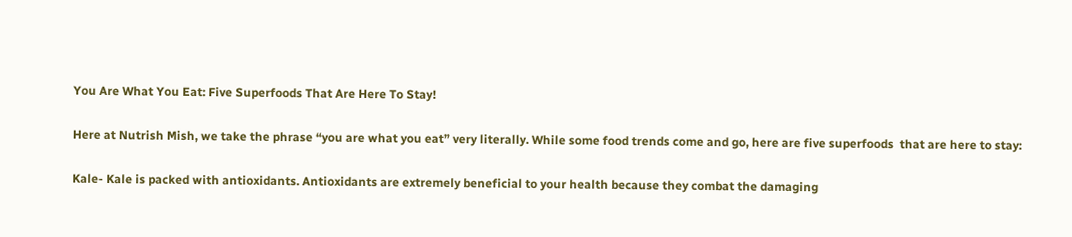You Are What You Eat: Five Superfoods That Are Here To Stay!

Here at Nutrish Mish, we take the phrase “you are what you eat” very literally. While some food trends come and go, here are five superfoods  that are here to stay:

Kale- Kale is packed with antioxidants. Antioxidants are extremely beneficial to your health because they combat the damaging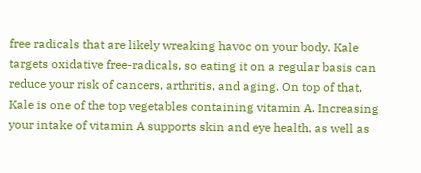free radicals that are likely wreaking havoc on your body. Kale targets oxidative free-radicals, so eating it on a regular basis can reduce your risk of cancers, arthritis, and aging. On top of that, Kale is one of the top vegetables containing vitamin A. Increasing your intake of vitamin A supports skin and eye health, as well as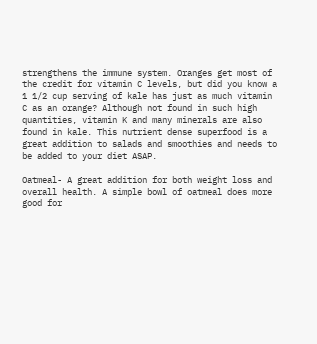strengthens the immune system. Oranges get most of the credit for vitamin C levels, but did you know a 1 1/2 cup serving of kale has just as much vitamin C as an orange? Although not found in such high quantities, vitamin K and many minerals are also found in kale. This nutrient dense superfood is a great addition to salads and smoothies and needs to be added to your diet ASAP.

Oatmeal- A great addition for both weight loss and overall health. A simple bowl of oatmeal does more good for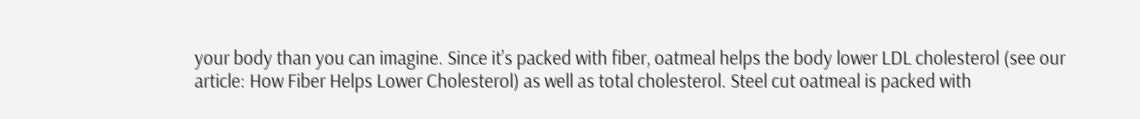your body than you can imagine. Since it’s packed with fiber, oatmeal helps the body lower LDL cholesterol (see our article: How Fiber Helps Lower Cholesterol) as well as total cholesterol. Steel cut oatmeal is packed with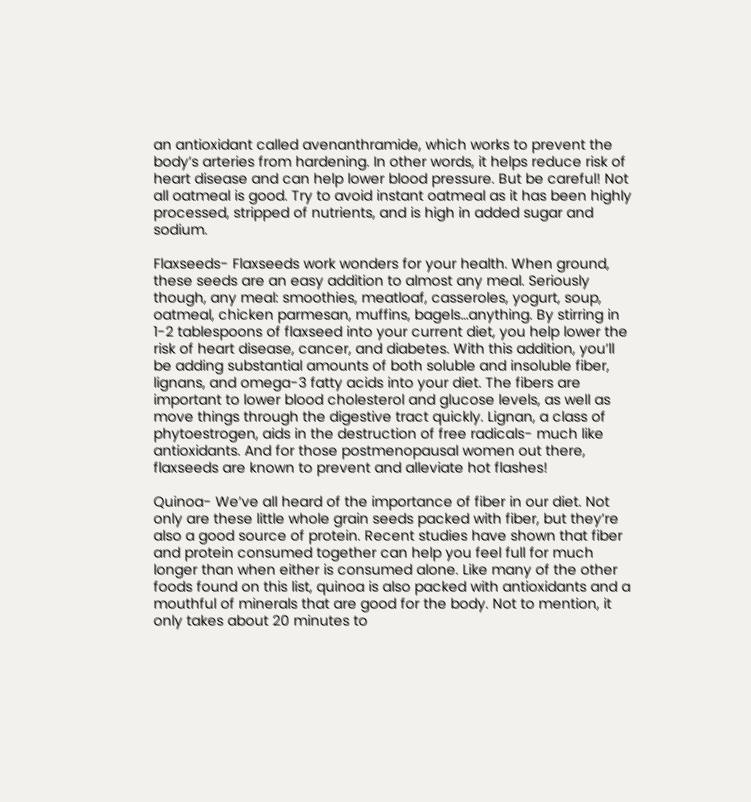an antioxidant called avenanthramide, which works to prevent the body’s arteries from hardening. In other words, it helps reduce risk of heart disease and can help lower blood pressure. But be careful! Not all oatmeal is good. Try to avoid instant oatmeal as it has been highly processed, stripped of nutrients, and is high in added sugar and sodium.

Flaxseeds- Flaxseeds work wonders for your health. When ground, these seeds are an easy addition to almost any meal. Seriously though, any meal: smoothies, meatloaf, casseroles, yogurt, soup, oatmeal, chicken parmesan, muffins, bagels…anything. By stirring in 1-2 tablespoons of flaxseed into your current diet, you help lower the risk of heart disease, cancer, and diabetes. With this addition, you’ll be adding substantial amounts of both soluble and insoluble fiber, lignans, and omega-3 fatty acids into your diet. The fibers are important to lower blood cholesterol and glucose levels, as well as move things through the digestive tract quickly. Lignan, a class of phytoestrogen, aids in the destruction of free radicals- much like antioxidants. And for those postmenopausal women out there, flaxseeds are known to prevent and alleviate hot flashes!

Quinoa- We’ve all heard of the importance of fiber in our diet. Not only are these little whole grain seeds packed with fiber, but they’re also a good source of protein. Recent studies have shown that fiber and protein consumed together can help you feel full for much longer than when either is consumed alone. Like many of the other foods found on this list, quinoa is also packed with antioxidants and a mouthful of minerals that are good for the body. Not to mention, it only takes about 20 minutes to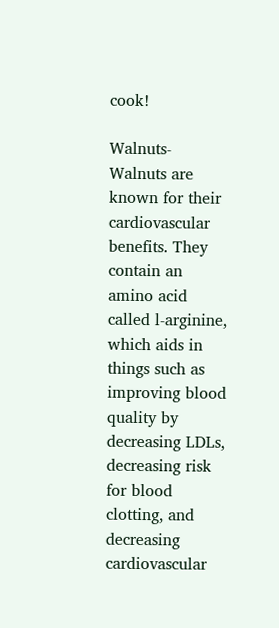cook!

Walnuts- Walnuts are known for their cardiovascular benefits. They contain an amino acid called l-arginine, which aids in things such as improving blood quality by decreasing LDLs, decreasing risk for blood clotting, and decreasing cardiovascular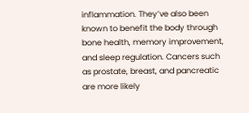inflammation. They’ve also been known to benefit the body through bone health, memory improvement, and sleep regulation. Cancers such as prostate, breast, and pancreatic are more likely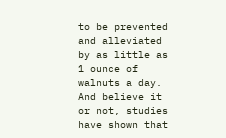to be prevented and alleviated by as little as 1 ounce of walnuts a day. And believe it or not, studies have shown that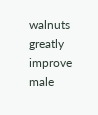walnuts greatly improve male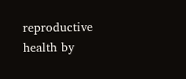reproductive health by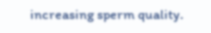increasing sperm quality.